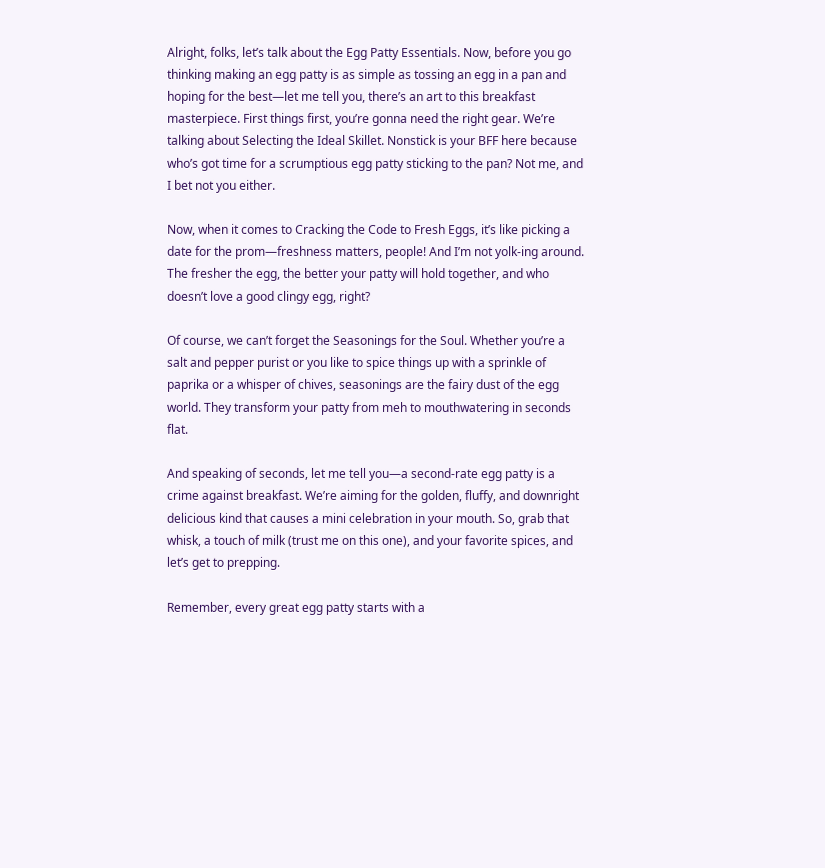Alright, folks, let’s talk about the Egg Patty Essentials. Now, before you go thinking making an egg patty is as simple as tossing an egg in a pan and hoping for the best—let me tell you, there’s an art to this breakfast masterpiece. First things first, you’re gonna need the right gear. We’re talking about Selecting the Ideal Skillet. Nonstick is your BFF here because who’s got time for a scrumptious egg patty sticking to the pan? Not me, and I bet not you either.

Now, when it comes to Cracking the Code to Fresh Eggs, it’s like picking a date for the prom—freshness matters, people! And I’m not yolk-ing around. The fresher the egg, the better your patty will hold together, and who doesn’t love a good clingy egg, right?

Of course, we can’t forget the Seasonings for the Soul. Whether you’re a salt and pepper purist or you like to spice things up with a sprinkle of paprika or a whisper of chives, seasonings are the fairy dust of the egg world. They transform your patty from meh to mouthwatering in seconds flat.

And speaking of seconds, let me tell you—a second-rate egg patty is a crime against breakfast. We’re aiming for the golden, fluffy, and downright delicious kind that causes a mini celebration in your mouth. So, grab that whisk, a touch of milk (trust me on this one), and your favorite spices, and let’s get to prepping.

Remember, every great egg patty starts with a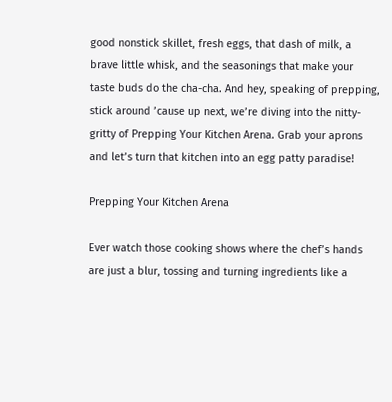good nonstick skillet, fresh eggs, that dash of milk, a brave little whisk, and the seasonings that make your taste buds do the cha-cha. And hey, speaking of prepping, stick around ’cause up next, we’re diving into the nitty-gritty of Prepping Your Kitchen Arena. Grab your aprons and let’s turn that kitchen into an egg patty paradise!

Prepping Your Kitchen Arena

Ever watch those cooking shows where the chef’s hands are just a blur, tossing and turning ingredients like a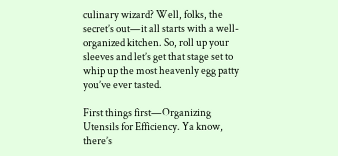culinary wizard? Well, folks, the secret’s out—it all starts with a well-organized kitchen. So, roll up your sleeves and let’s get that stage set to whip up the most heavenly egg patty you’ve ever tasted.

First things first—Organizing Utensils for Efficiency. Ya know, there’s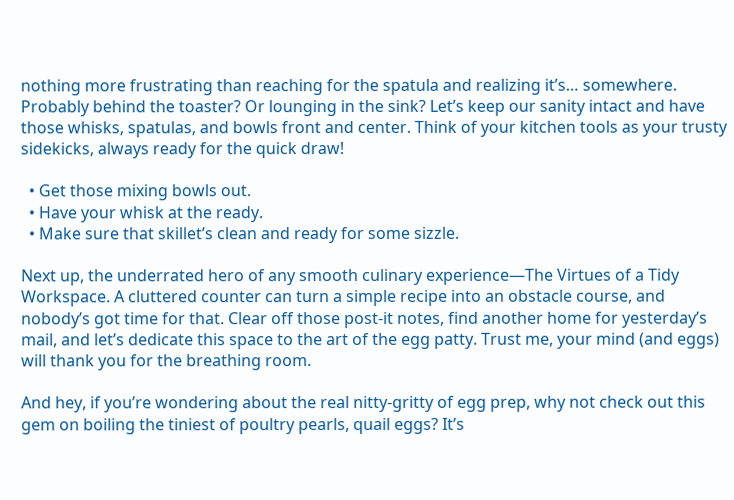nothing more frustrating than reaching for the spatula and realizing it’s… somewhere. Probably behind the toaster? Or lounging in the sink? Let’s keep our sanity intact and have those whisks, spatulas, and bowls front and center. Think of your kitchen tools as your trusty sidekicks, always ready for the quick draw!

  • Get those mixing bowls out.
  • Have your whisk at the ready.
  • Make sure that skillet’s clean and ready for some sizzle.

Next up, the underrated hero of any smooth culinary experience—The Virtues of a Tidy Workspace. A cluttered counter can turn a simple recipe into an obstacle course, and nobody’s got time for that. Clear off those post-it notes, find another home for yesterday’s mail, and let’s dedicate this space to the art of the egg patty. Trust me, your mind (and eggs) will thank you for the breathing room.

And hey, if you’re wondering about the real nitty-gritty of egg prep, why not check out this gem on boiling the tiniest of poultry pearls, quail eggs? It’s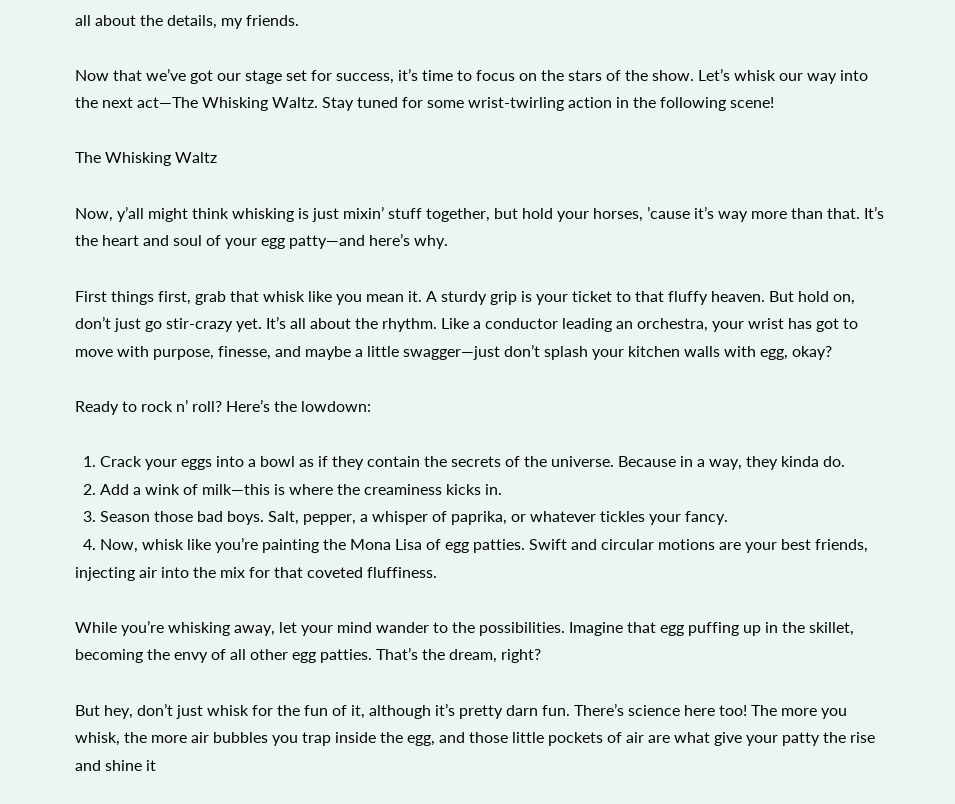all about the details, my friends.

Now that we’ve got our stage set for success, it’s time to focus on the stars of the show. Let’s whisk our way into the next act—The Whisking Waltz. Stay tuned for some wrist-twirling action in the following scene!

The Whisking Waltz

Now, y’all might think whisking is just mixin’ stuff together, but hold your horses, ’cause it’s way more than that. It’s the heart and soul of your egg patty—and here’s why.

First things first, grab that whisk like you mean it. A sturdy grip is your ticket to that fluffy heaven. But hold on, don’t just go stir-crazy yet. It’s all about the rhythm. Like a conductor leading an orchestra, your wrist has got to move with purpose, finesse, and maybe a little swagger—just don’t splash your kitchen walls with egg, okay?

Ready to rock n’ roll? Here’s the lowdown:

  1. Crack your eggs into a bowl as if they contain the secrets of the universe. Because in a way, they kinda do.
  2. Add a wink of milk—this is where the creaminess kicks in.
  3. Season those bad boys. Salt, pepper, a whisper of paprika, or whatever tickles your fancy.
  4. Now, whisk like you’re painting the Mona Lisa of egg patties. Swift and circular motions are your best friends, injecting air into the mix for that coveted fluffiness.

While you’re whisking away, let your mind wander to the possibilities. Imagine that egg puffing up in the skillet, becoming the envy of all other egg patties. That’s the dream, right?

But hey, don’t just whisk for the fun of it, although it’s pretty darn fun. There’s science here too! The more you whisk, the more air bubbles you trap inside the egg, and those little pockets of air are what give your patty the rise and shine it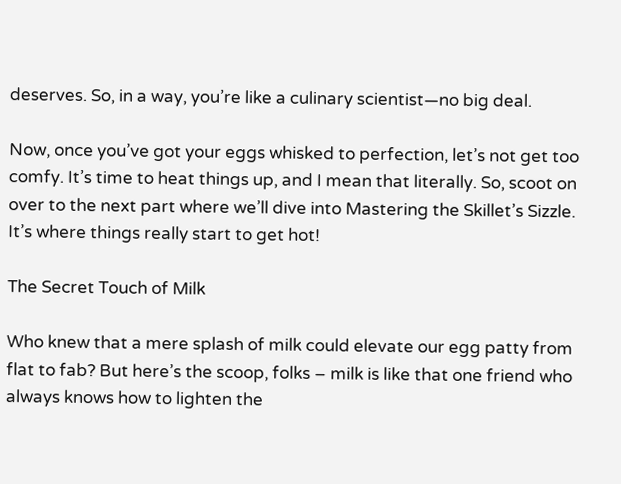deserves. So, in a way, you’re like a culinary scientist—no big deal.

Now, once you’ve got your eggs whisked to perfection, let’s not get too comfy. It’s time to heat things up, and I mean that literally. So, scoot on over to the next part where we’ll dive into Mastering the Skillet’s Sizzle. It’s where things really start to get hot!

The Secret Touch of Milk

Who knew that a mere splash of milk could elevate our egg patty from flat to fab? But here’s the scoop, folks – milk is like that one friend who always knows how to lighten the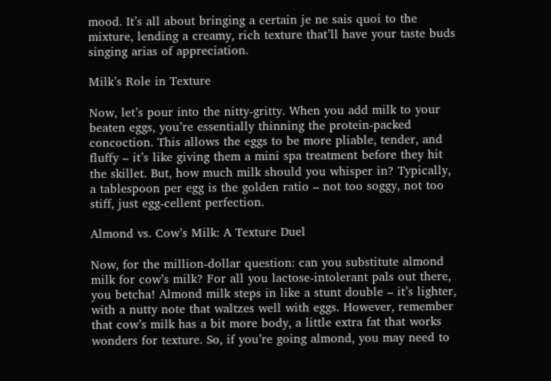mood. It’s all about bringing a certain je ne sais quoi to the mixture, lending a creamy, rich texture that’ll have your taste buds singing arias of appreciation.

Milk’s Role in Texture

Now, let’s pour into the nitty-gritty. When you add milk to your beaten eggs, you’re essentially thinning the protein-packed concoction. This allows the eggs to be more pliable, tender, and fluffy – it’s like giving them a mini spa treatment before they hit the skillet. But, how much milk should you whisper in? Typically, a tablespoon per egg is the golden ratio – not too soggy, not too stiff, just egg-cellent perfection.

Almond vs. Cow’s Milk: A Texture Duel

Now, for the million-dollar question: can you substitute almond milk for cow’s milk? For all you lactose-intolerant pals out there, you betcha! Almond milk steps in like a stunt double – it’s lighter, with a nutty note that waltzes well with eggs. However, remember that cow’s milk has a bit more body, a little extra fat that works wonders for texture. So, if you’re going almond, you may need to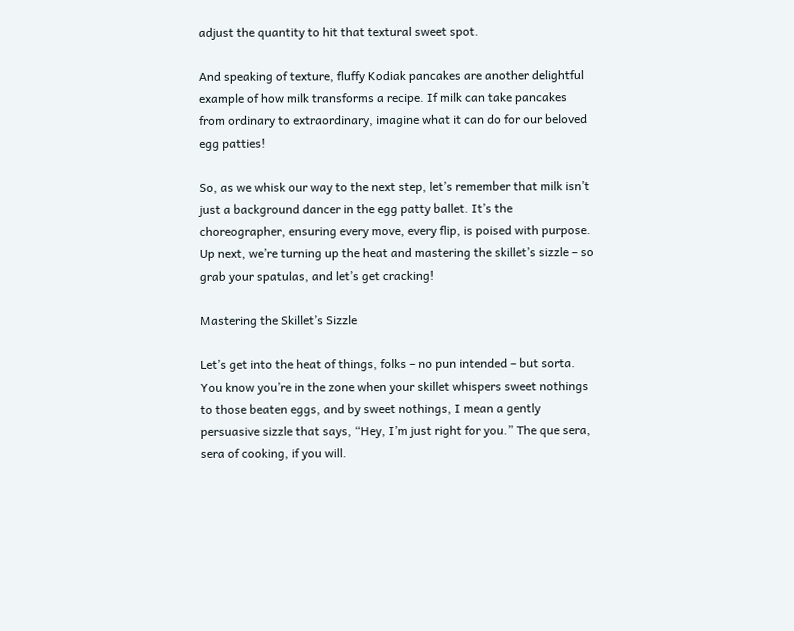adjust the quantity to hit that textural sweet spot.

And speaking of texture, fluffy Kodiak pancakes are another delightful example of how milk transforms a recipe. If milk can take pancakes from ordinary to extraordinary, imagine what it can do for our beloved egg patties!

So, as we whisk our way to the next step, let’s remember that milk isn’t just a background dancer in the egg patty ballet. It’s the choreographer, ensuring every move, every flip, is poised with purpose. Up next, we’re turning up the heat and mastering the skillet’s sizzle – so grab your spatulas, and let’s get cracking!

Mastering the Skillet’s Sizzle

Let’s get into the heat of things, folks – no pun intended – but sorta. You know you’re in the zone when your skillet whispers sweet nothings to those beaten eggs, and by sweet nothings, I mean a gently persuasive sizzle that says, “Hey, I’m just right for you.” The que sera, sera of cooking, if you will.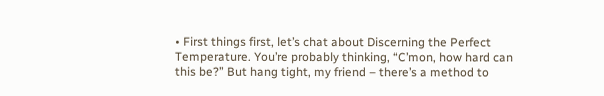• First things first, let’s chat about Discerning the Perfect Temperature. You’re probably thinking, “C’mon, how hard can this be?” But hang tight, my friend – there’s a method to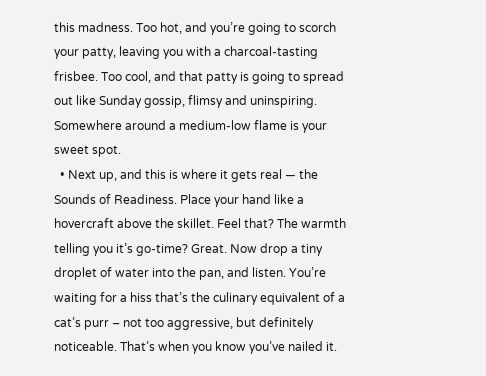this madness. Too hot, and you’re going to scorch your patty, leaving you with a charcoal-tasting frisbee. Too cool, and that patty is going to spread out like Sunday gossip, flimsy and uninspiring. Somewhere around a medium-low flame is your sweet spot.
  • Next up, and this is where it gets real — the Sounds of Readiness. Place your hand like a hovercraft above the skillet. Feel that? The warmth telling you it’s go-time? Great. Now drop a tiny droplet of water into the pan, and listen. You’re waiting for a hiss that’s the culinary equivalent of a cat’s purr – not too aggressive, but definitely noticeable. That’s when you know you’ve nailed it.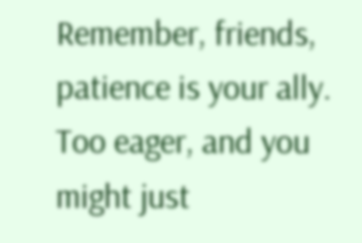Remember, friends, patience is your ally. Too eager, and you might just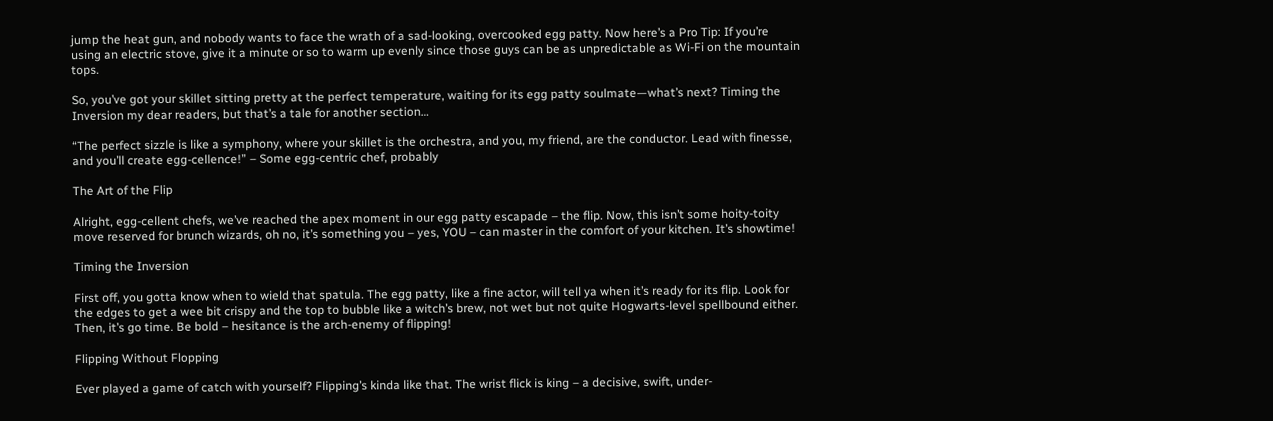jump the heat gun, and nobody wants to face the wrath of a sad-looking, overcooked egg patty. Now here’s a Pro Tip: If you’re using an electric stove, give it a minute or so to warm up evenly since those guys can be as unpredictable as Wi-Fi on the mountain tops.

So, you’ve got your skillet sitting pretty at the perfect temperature, waiting for its egg patty soulmate—what’s next? Timing the Inversion my dear readers, but that’s a tale for another section…

“The perfect sizzle is like a symphony, where your skillet is the orchestra, and you, my friend, are the conductor. Lead with finesse, and you’ll create egg-cellence!” – Some egg-centric chef, probably

The Art of the Flip

Alright, egg-cellent chefs, we’ve reached the apex moment in our egg patty escapade – the flip. Now, this isn’t some hoity-toity move reserved for brunch wizards, oh no, it’s something you – yes, YOU – can master in the comfort of your kitchen. It’s showtime!

Timing the Inversion

First off, you gotta know when to wield that spatula. The egg patty, like a fine actor, will tell ya when it’s ready for its flip. Look for the edges to get a wee bit crispy and the top to bubble like a witch’s brew, not wet but not quite Hogwarts-level spellbound either. Then, it’s go time. Be bold – hesitance is the arch-enemy of flipping!

Flipping Without Flopping

Ever played a game of catch with yourself? Flipping’s kinda like that. The wrist flick is king – a decisive, swift, under-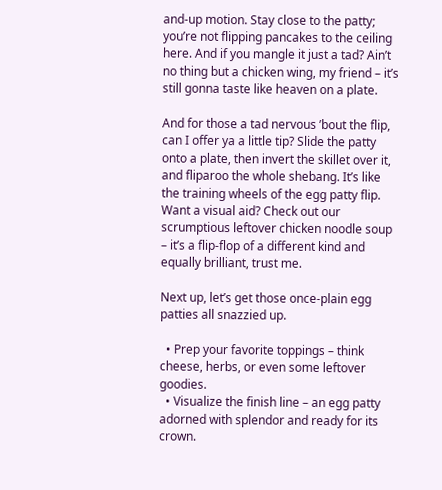and-up motion. Stay close to the patty; you’re not flipping pancakes to the ceiling here. And if you mangle it just a tad? Ain’t no thing but a chicken wing, my friend – it’s still gonna taste like heaven on a plate.

And for those a tad nervous ’bout the flip, can I offer ya a little tip? Slide the patty onto a plate, then invert the skillet over it, and fliparoo the whole shebang. It’s like the training wheels of the egg patty flip. Want a visual aid? Check out our scrumptious leftover chicken noodle soup – it’s a flip-flop of a different kind and equally brilliant, trust me.

Next up, let’s get those once-plain egg patties all snazzied up.

  • Prep your favorite toppings – think cheese, herbs, or even some leftover goodies.
  • Visualize the finish line – an egg patty adorned with splendor and ready for its crown.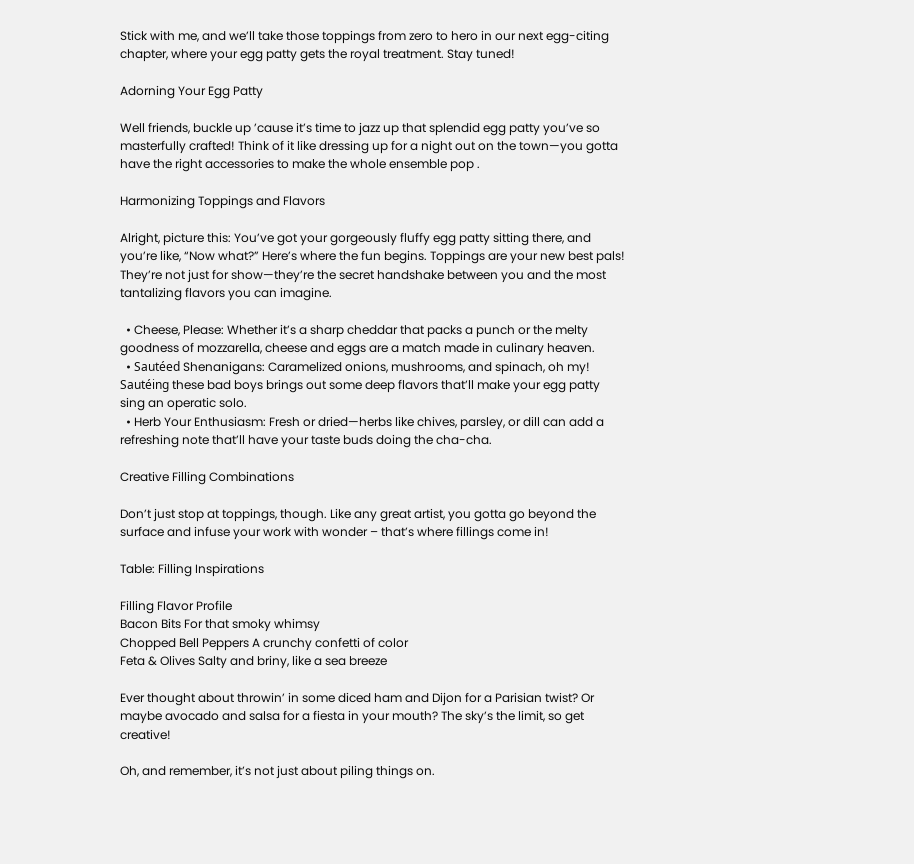Stick with me, and we’ll take those toppings from zero to hero in our next egg-citing chapter, where your egg patty gets the royal treatment. Stay tuned!

Adorning Your Egg Patty

Well friends, buckle up ’cause it’s time to jazz up that splendid egg patty you’ve so masterfully crafted! Think of it like dressing up for a night out on the town—you gotta have the right accessories to make the whole ensemble pop .

Harmonizing Toppings and Flavors

Alright, picture this: You’ve got your gorgeously fluffy egg patty sitting there, and you’re like, “Now what?” Here’s where the fun begins. Toppings are your new best pals! They’re not just for show—they’re the secret handshake between you and the most tantalizing flavors you can imagine.

  • Cheese, Please: Whether it’s a sharp cheddar that packs a punch or the melty goodness of mozzarella, cheese and eggs are a match made in culinary heaven.
  • Sautéed Shenanigans: Caramelized onions, mushrooms, and spinach, oh my! Sautéing these bad boys brings out some deep flavors that’ll make your egg patty sing an operatic solo.
  • Herb Your Enthusiasm: Fresh or dried—herbs like chives, parsley, or dill can add a refreshing note that’ll have your taste buds doing the cha-cha.

Creative Filling Combinations

Don’t just stop at toppings, though. Like any great artist, you gotta go beyond the surface and infuse your work with wonder – that’s where fillings come in!

Table: Filling Inspirations

Filling Flavor Profile
Bacon Bits For that smoky whimsy
Chopped Bell Peppers A crunchy confetti of color
Feta & Olives Salty and briny, like a sea breeze

Ever thought about throwin’ in some diced ham and Dijon for a Parisian twist? Or maybe avocado and salsa for a fiesta in your mouth? The sky’s the limit, so get creative!

Oh, and remember, it’s not just about piling things on.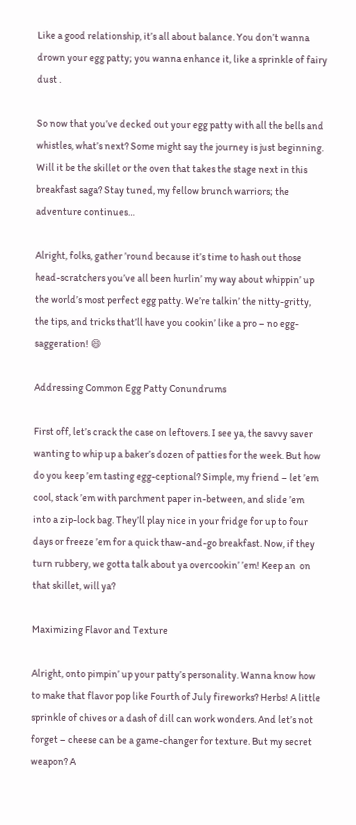Like a good relationship, it’s all about balance. You don’t wanna drown your egg patty; you wanna enhance it, like a sprinkle of fairy dust .

So now that you’ve decked out your egg patty with all the bells and whistles, what’s next? Some might say the journey is just beginning. Will it be the skillet or the oven that takes the stage next in this breakfast saga? Stay tuned, my fellow brunch warriors; the adventure continues…

Alright, folks, gather ’round because it’s time to hash out those head-scratchers you’ve all been hurlin’ my way about whippin’ up the world’s most perfect egg patty. We’re talkin’ the nitty-gritty, the tips, and tricks that’ll have you cookin’ like a pro – no egg-saggeration! 😄

Addressing Common Egg Patty Conundrums

First off, let’s crack the case on leftovers. I see ya, the savvy saver wanting to whip up a baker’s dozen of patties for the week. But how do you keep ’em tasting egg-ceptional? Simple, my friend – let ’em cool, stack ’em with parchment paper in-between, and slide ’em into a zip-lock bag. They’ll play nice in your fridge for up to four days or freeze ’em for a quick thaw-and-go breakfast. Now, if they turn rubbery, we gotta talk about ya overcookin’ ’em! Keep an  on that skillet, will ya?

Maximizing Flavor and Texture

Alright, onto pimpin’ up your patty’s personality. Wanna know how to make that flavor pop like Fourth of July fireworks? Herbs! A little sprinkle of chives or a dash of dill can work wonders. And let’s not forget – cheese can be a game-changer for texture. But my secret weapon? A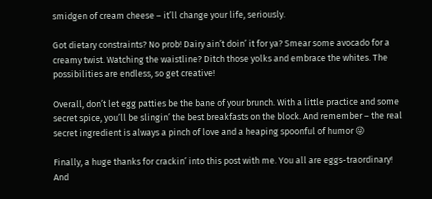smidgen of cream cheese – it’ll change your life, seriously.

Got dietary constraints? No prob! Dairy ain’t doin’ it for ya? Smear some avocado for a creamy twist. Watching the waistline? Ditch those yolks and embrace the whites. The possibilities are endless, so get creative!

Overall, don’t let egg patties be the bane of your brunch. With a little practice and some secret spice, you’ll be slingin’ the best breakfasts on the block. And remember – the real secret ingredient is always a pinch of love and a heaping spoonful of humor 😜

Finally, a huge thanks for crackin’ into this post with me. You all are eggs-traordinary! And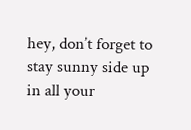hey, don’t forget to stay sunny side up in all your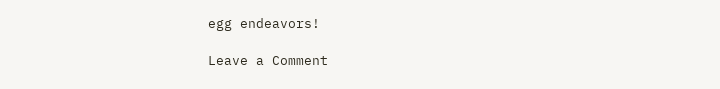egg endeavors!

Leave a Comment